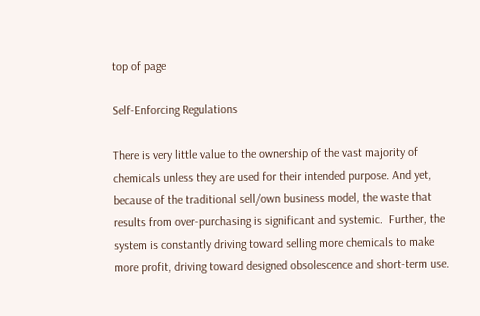top of page

Self-Enforcing Regulations

There is very little value to the ownership of the vast majority of chemicals unless they are used for their intended purpose. And yet, because of the traditional sell/own business model, the waste that results from over-purchasing is significant and systemic.  Further, the system is constantly driving toward selling more chemicals to make more profit, driving toward designed obsolescence and short-term use.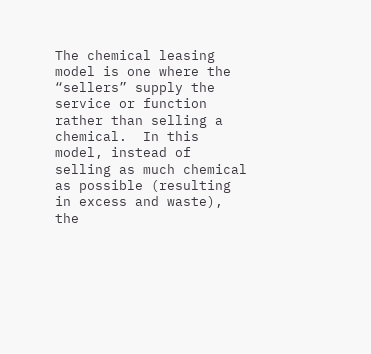The chemical leasing model is one where the “sellers” supply the service or function rather than selling a chemical.  In this model, instead of selling as much chemical as possible (resulting in excess and waste), the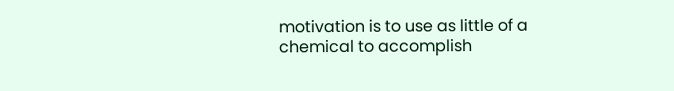motivation is to use as little of a chemical to accomplish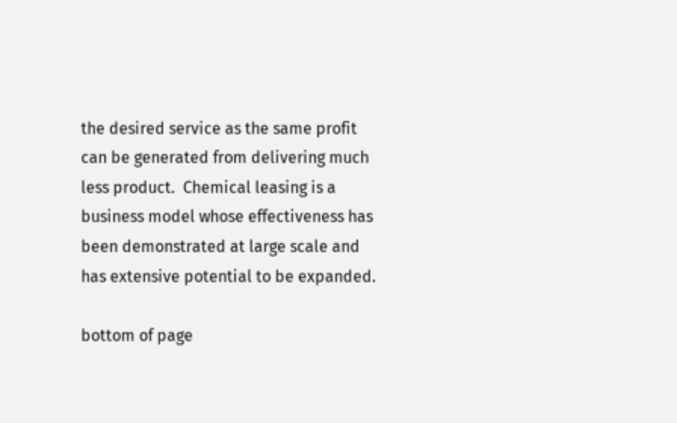the desired service as the same profit can be generated from delivering much less product.  Chemical leasing is a business model whose effectiveness has been demonstrated at large scale and has extensive potential to be expanded.

bottom of page